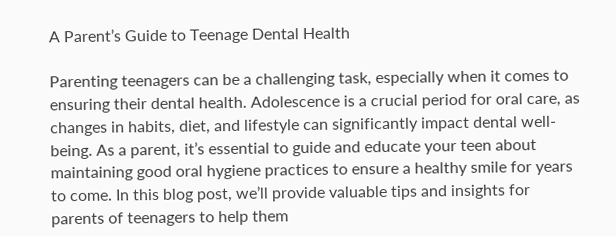A Parent’s Guide to Teenage Dental Health

Parenting teenagers can be a challenging task, especially when it comes to ensuring their dental health. Adolescence is a crucial period for oral care, as changes in habits, diet, and lifestyle can significantly impact dental well-being. As a parent, it’s essential to guide and educate your teen about maintaining good oral hygiene practices to ensure a healthy smile for years to come. In this blog post, we’ll provide valuable tips and insights for parents of teenagers to help them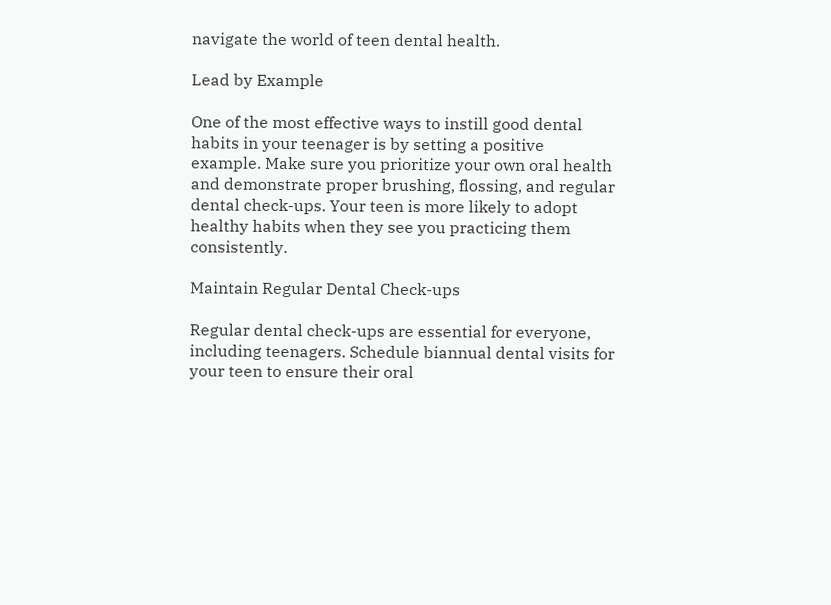navigate the world of teen dental health.

Lead by Example

One of the most effective ways to instill good dental habits in your teenager is by setting a positive example. Make sure you prioritize your own oral health and demonstrate proper brushing, flossing, and regular dental check-ups. Your teen is more likely to adopt healthy habits when they see you practicing them consistently.

Maintain Regular Dental Check-ups

Regular dental check-ups are essential for everyone, including teenagers. Schedule biannual dental visits for your teen to ensure their oral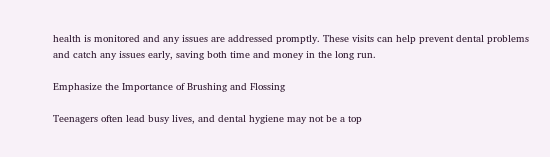health is monitored and any issues are addressed promptly. These visits can help prevent dental problems and catch any issues early, saving both time and money in the long run.

Emphasize the Importance of Brushing and Flossing

Teenagers often lead busy lives, and dental hygiene may not be a top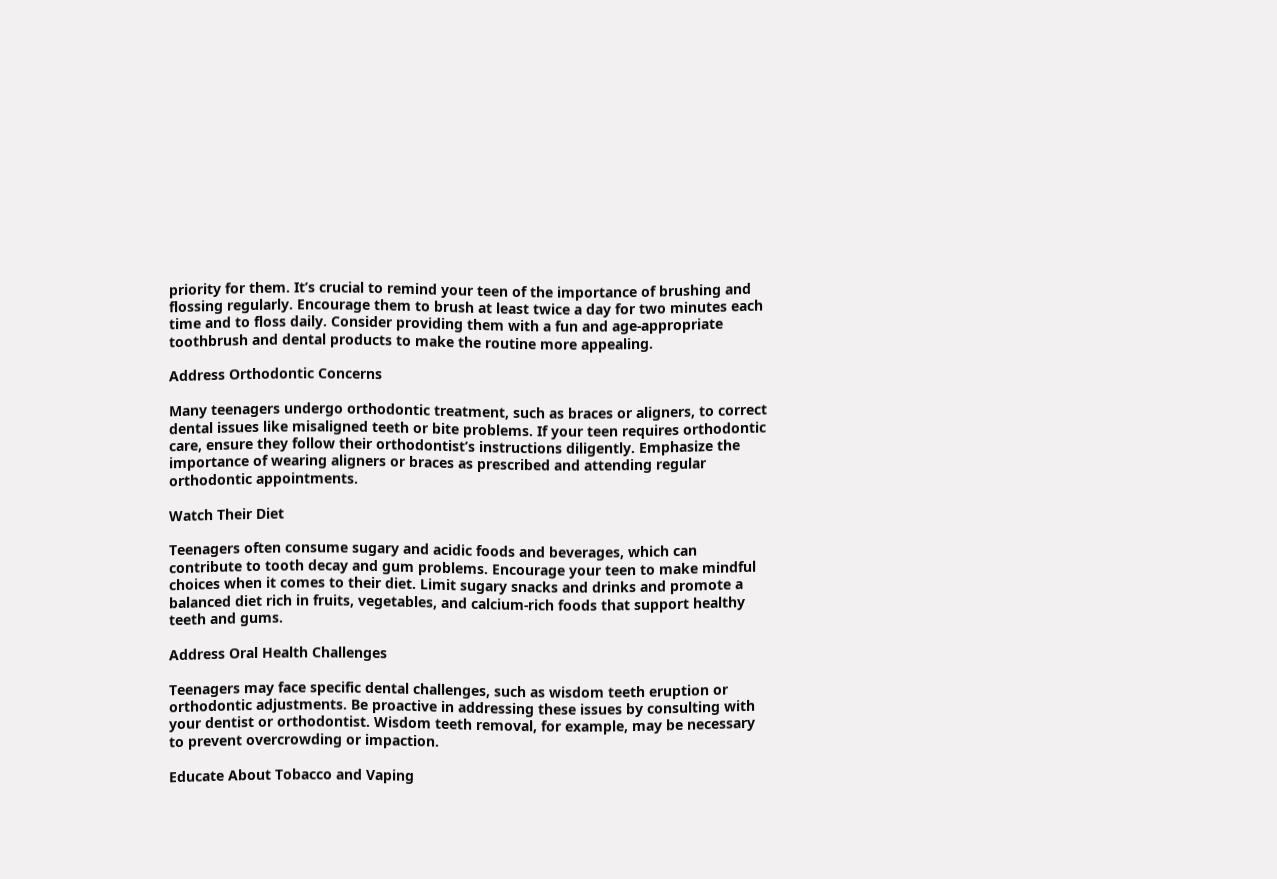priority for them. It’s crucial to remind your teen of the importance of brushing and flossing regularly. Encourage them to brush at least twice a day for two minutes each time and to floss daily. Consider providing them with a fun and age-appropriate toothbrush and dental products to make the routine more appealing.

Address Orthodontic Concerns

Many teenagers undergo orthodontic treatment, such as braces or aligners, to correct dental issues like misaligned teeth or bite problems. If your teen requires orthodontic care, ensure they follow their orthodontist’s instructions diligently. Emphasize the importance of wearing aligners or braces as prescribed and attending regular orthodontic appointments.

Watch Their Diet

Teenagers often consume sugary and acidic foods and beverages, which can contribute to tooth decay and gum problems. Encourage your teen to make mindful choices when it comes to their diet. Limit sugary snacks and drinks and promote a balanced diet rich in fruits, vegetables, and calcium-rich foods that support healthy teeth and gums.

Address Oral Health Challenges

Teenagers may face specific dental challenges, such as wisdom teeth eruption or orthodontic adjustments. Be proactive in addressing these issues by consulting with your dentist or orthodontist. Wisdom teeth removal, for example, may be necessary to prevent overcrowding or impaction.

Educate About Tobacco and Vaping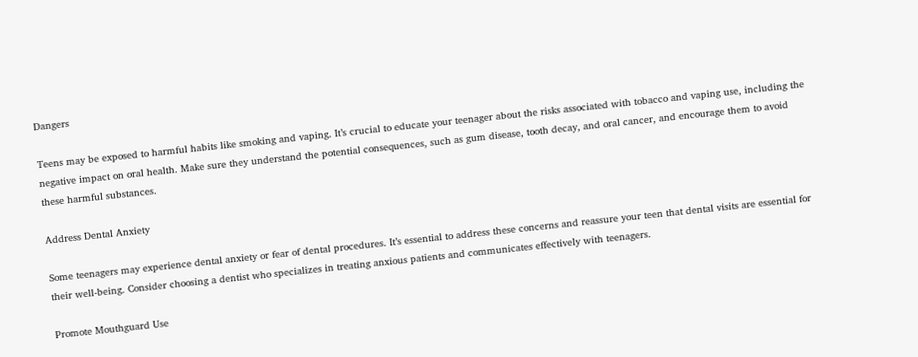Dangers

Teens may be exposed to harmful habits like smoking and vaping. It’s crucial to educate your teenager about the risks associated with tobacco and vaping use, including the negative impact on oral health. Make sure they understand the potential consequences, such as gum disease, tooth decay, and oral cancer, and encourage them to avoid these harmful substances.

Address Dental Anxiety

Some teenagers may experience dental anxiety or fear of dental procedures. It’s essential to address these concerns and reassure your teen that dental visits are essential for their well-being. Consider choosing a dentist who specializes in treating anxious patients and communicates effectively with teenagers.

Promote Mouthguard Use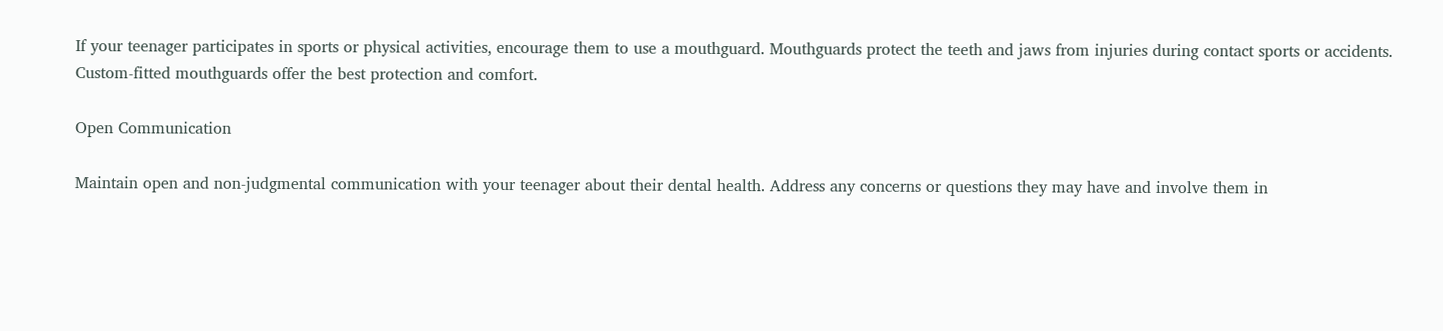If your teenager participates in sports or physical activities, encourage them to use a mouthguard. Mouthguards protect the teeth and jaws from injuries during contact sports or accidents. Custom-fitted mouthguards offer the best protection and comfort.

Open Communication

Maintain open and non-judgmental communication with your teenager about their dental health. Address any concerns or questions they may have and involve them in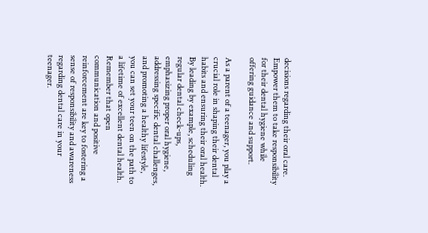decisions regarding their oral care. Empower them to take responsibility for their dental hygiene while offering guidance and support.

As a parent of a teenager, you play a crucial role in shaping their dental habits and ensuring their oral health. By leading by example, scheduling regular dental check-ups, emphasizing proper oral hygiene, addressing specific dental challenges, and promoting a healthy lifestyle, you can set your teen on the path to a lifetime of excellent dental health. Remember that open communication and positive reinforcement are key to fostering a sense of responsibility and awareness regarding dental care in your teenager.